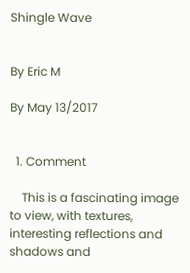Shingle Wave


By Eric M

By May 13/2017


  1. Comment

    This is a fascinating image to view, with textures, interesting reflections and shadows and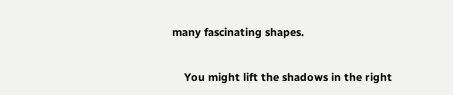many fascinating shapes.


    You might lift the shadows in the right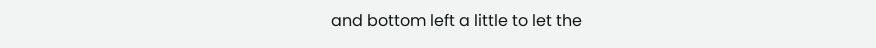and bottom left a little to let the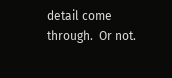detail come through.  Or not.